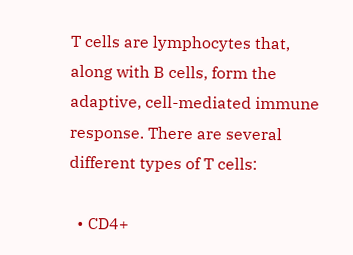T cells are lymphocytes that, along with B cells, form the adaptive, cell-mediated immune response. There are several different types of T cells:

  • CD4+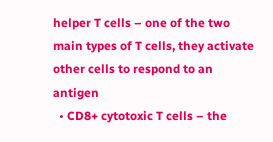helper T cells – one of the two main types of T cells, they activate other cells to respond to an antigen
  • CD8+ cytotoxic T cells – the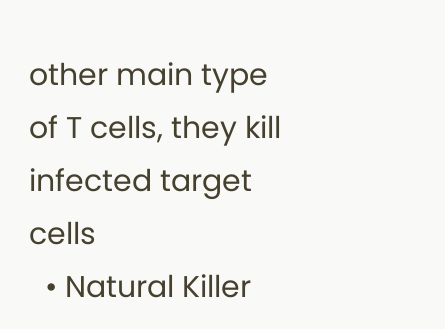other main type of T cells, they kill infected target cells
  • Natural Killer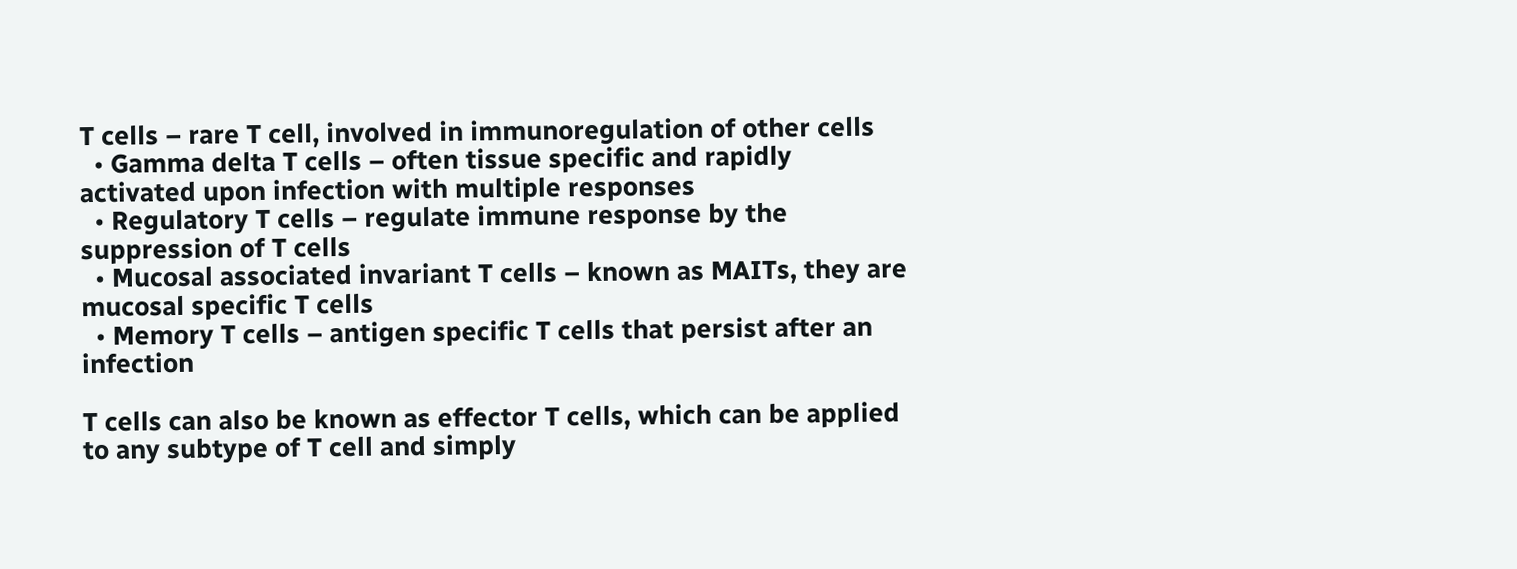T cells – rare T cell, involved in immunoregulation of other cells
  • Gamma delta T cells – often tissue specific and rapidly activated upon infection with multiple responses
  • Regulatory T cells – regulate immune response by the suppression of T cells
  • Mucosal associated invariant T cells – known as MAITs, they are mucosal specific T cells
  • Memory T cells – antigen specific T cells that persist after an infection

T cells can also be known as effector T cells, which can be applied to any subtype of T cell and simply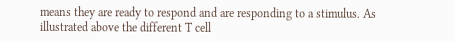means they are ready to respond and are responding to a stimulus. As illustrated above the different T cell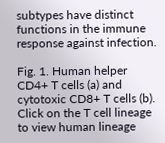subtypes have distinct functions in the immune response against infection.

Fig. 1. Human helper CD4+ T cells (a) and cytotoxic CD8+ T cells (b). Click on the T cell lineage to view human lineage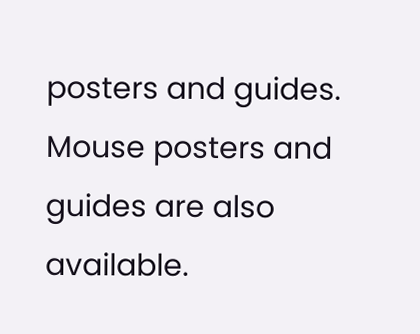posters and guides. Mouse posters and guides are also available.